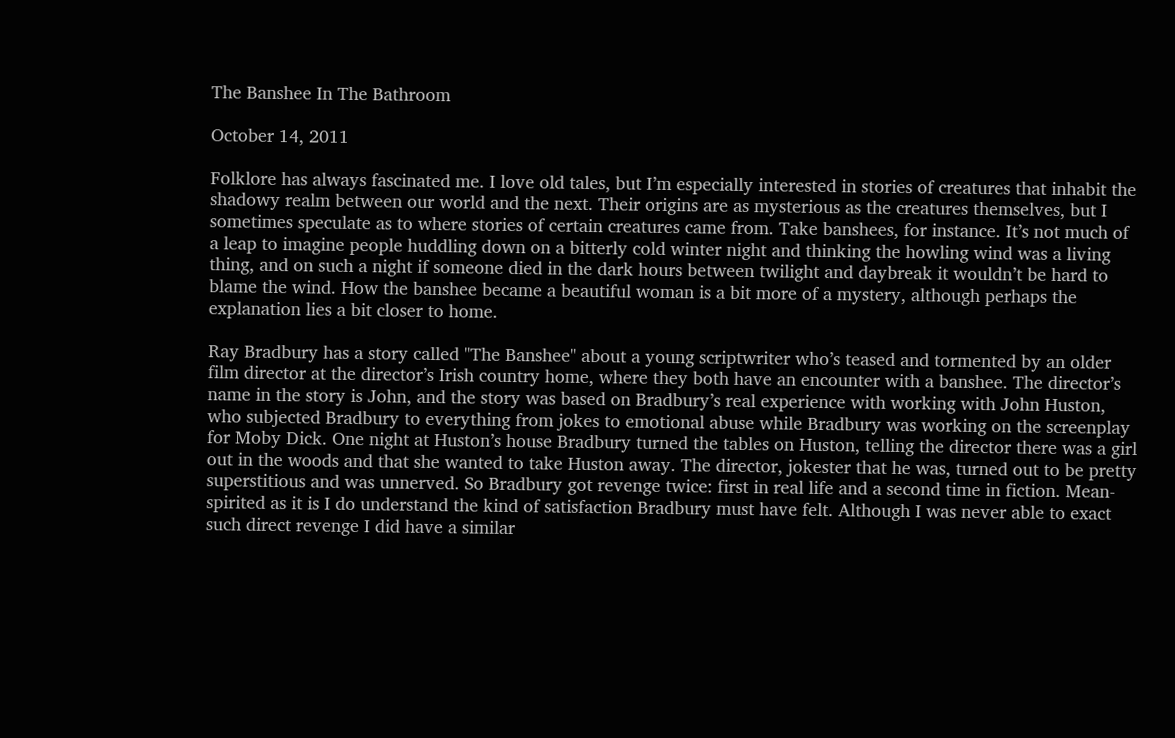The Banshee In The Bathroom

October 14, 2011

Folklore has always fascinated me. I love old tales, but I’m especially interested in stories of creatures that inhabit the shadowy realm between our world and the next. Their origins are as mysterious as the creatures themselves, but I sometimes speculate as to where stories of certain creatures came from. Take banshees, for instance. It’s not much of a leap to imagine people huddling down on a bitterly cold winter night and thinking the howling wind was a living thing, and on such a night if someone died in the dark hours between twilight and daybreak it wouldn’t be hard to blame the wind. How the banshee became a beautiful woman is a bit more of a mystery, although perhaps the explanation lies a bit closer to home.

Ray Bradbury has a story called "The Banshee" about a young scriptwriter who’s teased and tormented by an older film director at the director’s Irish country home, where they both have an encounter with a banshee. The director’s name in the story is John, and the story was based on Bradbury’s real experience with working with John Huston, who subjected Bradbury to everything from jokes to emotional abuse while Bradbury was working on the screenplay for Moby Dick. One night at Huston’s house Bradbury turned the tables on Huston, telling the director there was a girl out in the woods and that she wanted to take Huston away. The director, jokester that he was, turned out to be pretty superstitious and was unnerved. So Bradbury got revenge twice: first in real life and a second time in fiction. Mean-spirited as it is I do understand the kind of satisfaction Bradbury must have felt. Although I was never able to exact such direct revenge I did have a similar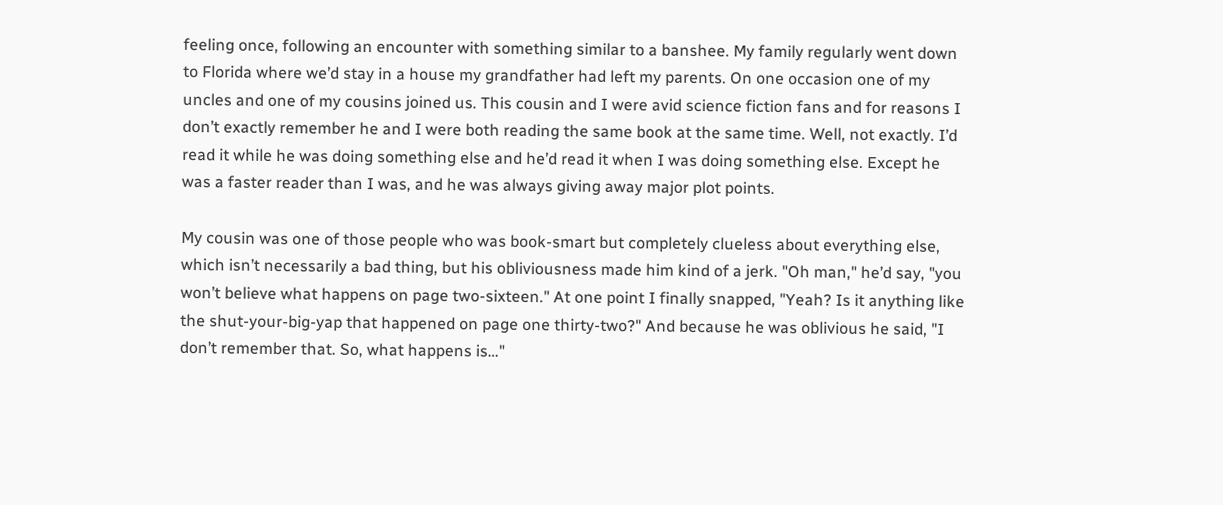feeling once, following an encounter with something similar to a banshee. My family regularly went down to Florida where we’d stay in a house my grandfather had left my parents. On one occasion one of my uncles and one of my cousins joined us. This cousin and I were avid science fiction fans and for reasons I don’t exactly remember he and I were both reading the same book at the same time. Well, not exactly. I’d read it while he was doing something else and he’d read it when I was doing something else. Except he was a faster reader than I was, and he was always giving away major plot points.

My cousin was one of those people who was book-smart but completely clueless about everything else, which isn’t necessarily a bad thing, but his obliviousness made him kind of a jerk. "Oh man," he’d say, "you won’t believe what happens on page two-sixteen." At one point I finally snapped, "Yeah? Is it anything like the shut-your-big-yap that happened on page one thirty-two?" And because he was oblivious he said, "I don’t remember that. So, what happens is…"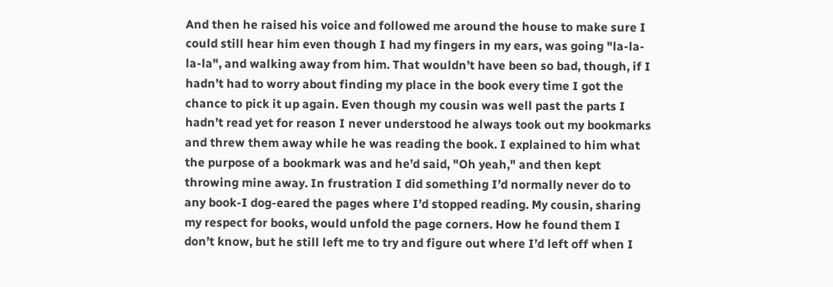And then he raised his voice and followed me around the house to make sure I could still hear him even though I had my fingers in my ears, was going "la-la-la-la", and walking away from him. That wouldn’t have been so bad, though, if I hadn’t had to worry about finding my place in the book every time I got the chance to pick it up again. Even though my cousin was well past the parts I hadn’t read yet for reason I never understood he always took out my bookmarks and threw them away while he was reading the book. I explained to him what the purpose of a bookmark was and he’d said, "Oh yeah," and then kept throwing mine away. In frustration I did something I’d normally never do to any book-I dog-eared the pages where I’d stopped reading. My cousin, sharing my respect for books, would unfold the page corners. How he found them I don’t know, but he still left me to try and figure out where I’d left off when I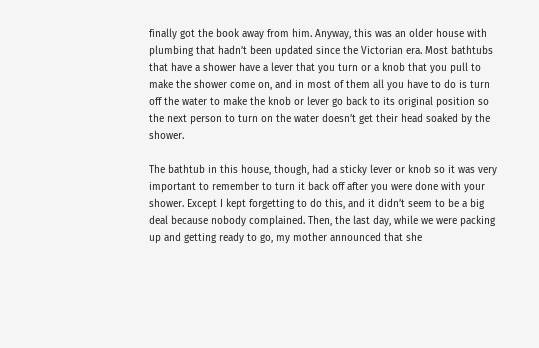finally got the book away from him. Anyway, this was an older house with plumbing that hadn’t been updated since the Victorian era. Most bathtubs that have a shower have a lever that you turn or a knob that you pull to make the shower come on, and in most of them all you have to do is turn off the water to make the knob or lever go back to its original position so the next person to turn on the water doesn’t get their head soaked by the shower.

The bathtub in this house, though, had a sticky lever or knob so it was very important to remember to turn it back off after you were done with your shower. Except I kept forgetting to do this, and it didn’t seem to be a big deal because nobody complained. Then, the last day, while we were packing up and getting ready to go, my mother announced that she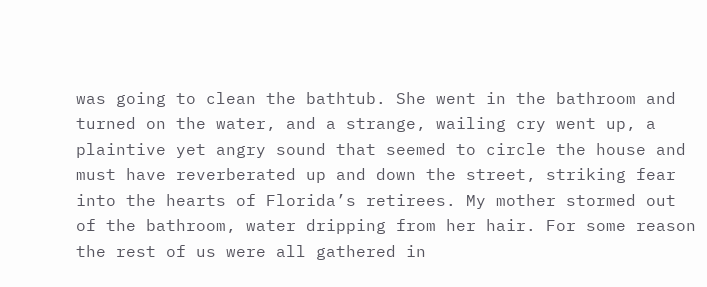was going to clean the bathtub. She went in the bathroom and turned on the water, and a strange, wailing cry went up, a plaintive yet angry sound that seemed to circle the house and must have reverberated up and down the street, striking fear into the hearts of Florida’s retirees. My mother stormed out of the bathroom, water dripping from her hair. For some reason the rest of us were all gathered in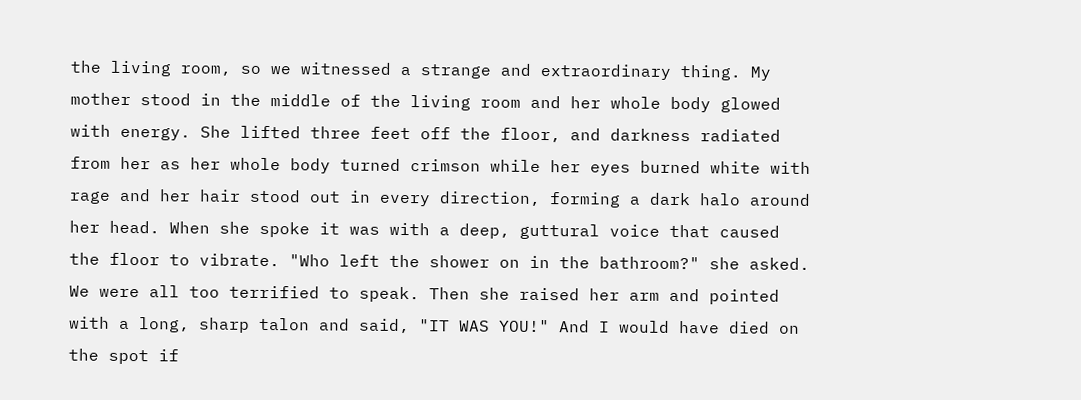the living room, so we witnessed a strange and extraordinary thing. My mother stood in the middle of the living room and her whole body glowed with energy. She lifted three feet off the floor, and darkness radiated from her as her whole body turned crimson while her eyes burned white with rage and her hair stood out in every direction, forming a dark halo around her head. When she spoke it was with a deep, guttural voice that caused the floor to vibrate. "Who left the shower on in the bathroom?" she asked. We were all too terrified to speak. Then she raised her arm and pointed with a long, sharp talon and said, "IT WAS YOU!" And I would have died on the spot if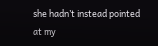she hadn’t instead pointed at my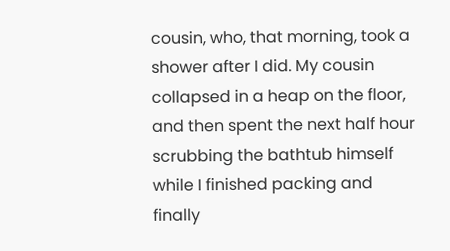cousin, who, that morning, took a shower after I did. My cousin collapsed in a heap on the floor, and then spent the next half hour scrubbing the bathtub himself while I finished packing and finally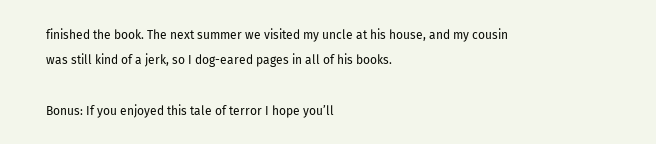finished the book. The next summer we visited my uncle at his house, and my cousin was still kind of a jerk, so I dog-eared pages in all of his books.

Bonus: If you enjoyed this tale of terror I hope you’ll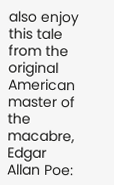also enjoy this tale from the original American master of the macabre, Edgar Allan Poe: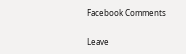Facebook Comments

Leave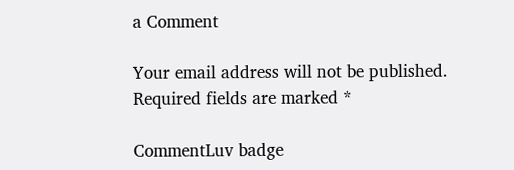a Comment

Your email address will not be published. Required fields are marked *

CommentLuv badge